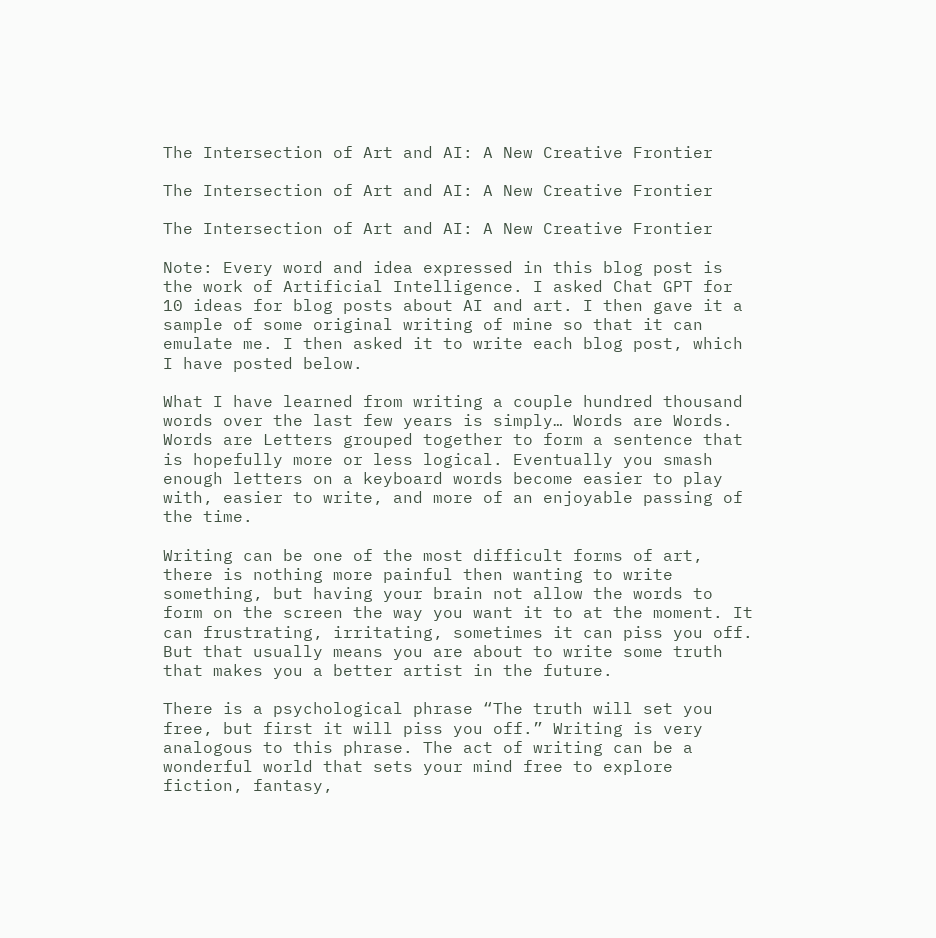The Intersection of Art and AI: A New Creative Frontier

The Intersection of Art and AI: A New Creative Frontier

The Intersection of Art and AI: A New Creative Frontier

Note: Every word and idea expressed in this blog post is the work of Artificial Intelligence. I asked Chat GPT for 10 ideas for blog posts about AI and art. I then gave it a sample of some original writing of mine so that it can emulate me. I then asked it to write each blog post, which I have posted below.

What I have learned from writing a couple hundred thousand words over the last few years is simply… Words are Words. Words are Letters grouped together to form a sentence that is hopefully more or less logical. Eventually you smash enough letters on a keyboard words become easier to play with, easier to write, and more of an enjoyable passing of the time.

Writing can be one of the most difficult forms of art, there is nothing more painful then wanting to write something, but having your brain not allow the words to form on the screen the way you want it to at the moment. It can frustrating, irritating, sometimes it can piss you off. But that usually means you are about to write some truth that makes you a better artist in the future.

There is a psychological phrase “The truth will set you free, but first it will piss you off.” Writing is very analogous to this phrase. The act of writing can be a wonderful world that sets your mind free to explore fiction, fantasy,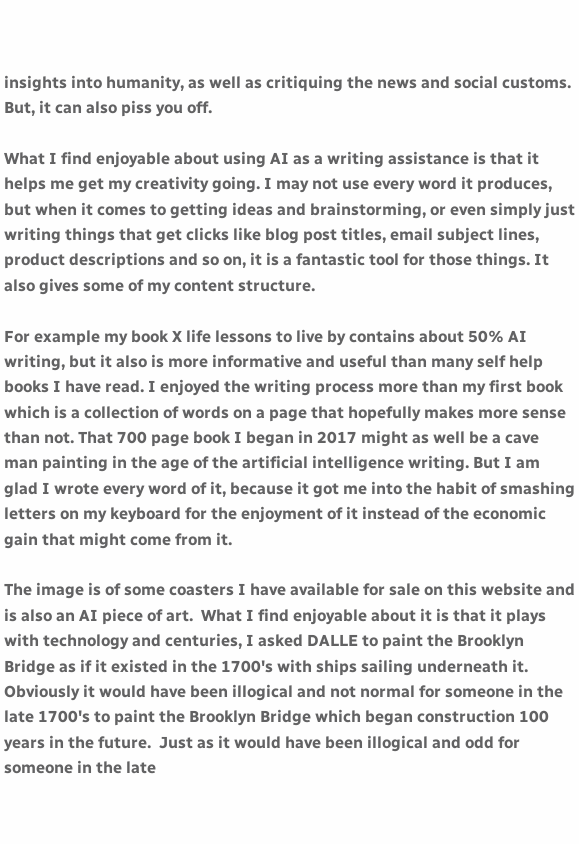insights into humanity, as well as critiquing the news and social customs. But, it can also piss you off.

What I find enjoyable about using AI as a writing assistance is that it helps me get my creativity going. I may not use every word it produces, but when it comes to getting ideas and brainstorming, or even simply just writing things that get clicks like blog post titles, email subject lines, product descriptions and so on, it is a fantastic tool for those things. It also gives some of my content structure.

For example my book X life lessons to live by contains about 50% AI writing, but it also is more informative and useful than many self help books I have read. I enjoyed the writing process more than my first book which is a collection of words on a page that hopefully makes more sense than not. That 700 page book I began in 2017 might as well be a cave man painting in the age of the artificial intelligence writing. But I am glad I wrote every word of it, because it got me into the habit of smashing letters on my keyboard for the enjoyment of it instead of the economic gain that might come from it.

The image is of some coasters I have available for sale on this website and is also an AI piece of art.  What I find enjoyable about it is that it plays with technology and centuries, I asked DALLE to paint the Brooklyn Bridge as if it existed in the 1700's with ships sailing underneath it.  Obviously it would have been illogical and not normal for someone in the late 1700's to paint the Brooklyn Bridge which began construction 100 years in the future.  Just as it would have been illogical and odd for someone in the late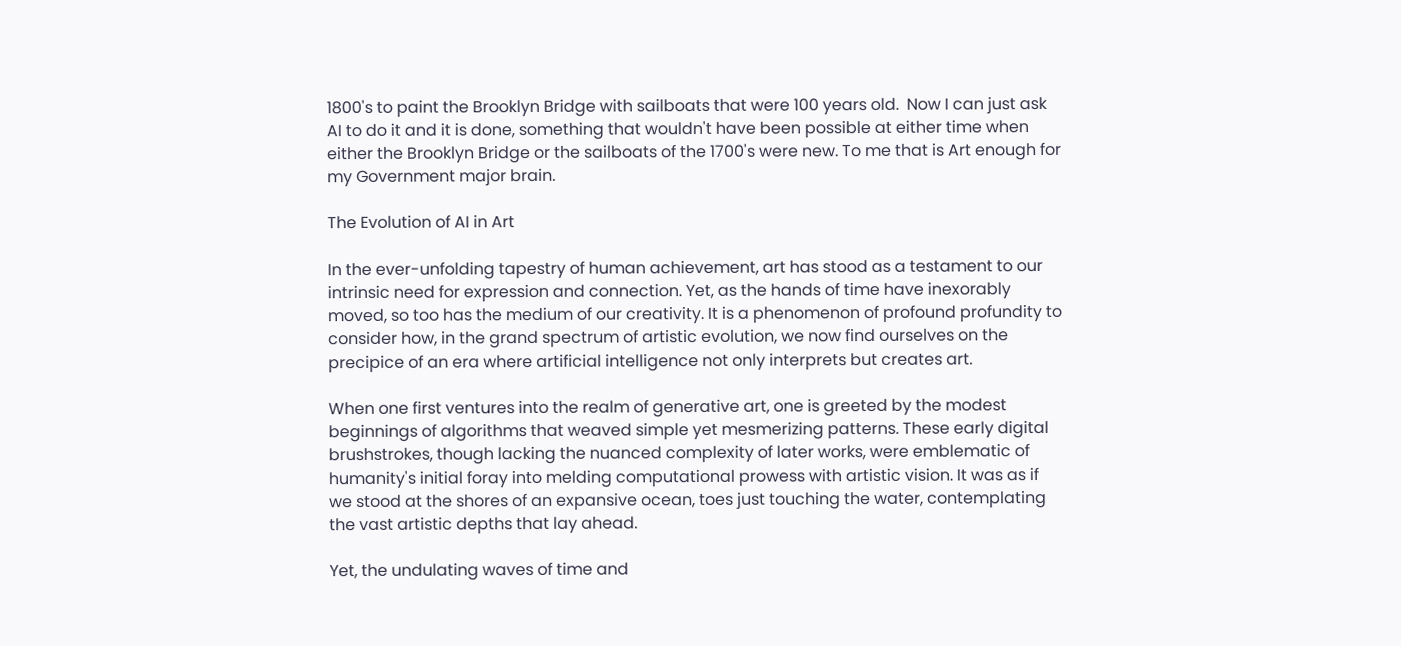1800's to paint the Brooklyn Bridge with sailboats that were 100 years old.  Now I can just ask AI to do it and it is done, something that wouldn't have been possible at either time when either the Brooklyn Bridge or the sailboats of the 1700's were new. To me that is Art enough for my Government major brain.

The Evolution of AI in Art

In the ever-unfolding tapestry of human achievement, art has stood as a testament to our intrinsic need for expression and connection. Yet, as the hands of time have inexorably moved, so too has the medium of our creativity. It is a phenomenon of profound profundity to consider how, in the grand spectrum of artistic evolution, we now find ourselves on the precipice of an era where artificial intelligence not only interprets but creates art.

When one first ventures into the realm of generative art, one is greeted by the modest beginnings of algorithms that weaved simple yet mesmerizing patterns. These early digital brushstrokes, though lacking the nuanced complexity of later works, were emblematic of humanity's initial foray into melding computational prowess with artistic vision. It was as if we stood at the shores of an expansive ocean, toes just touching the water, contemplating the vast artistic depths that lay ahead.

Yet, the undulating waves of time and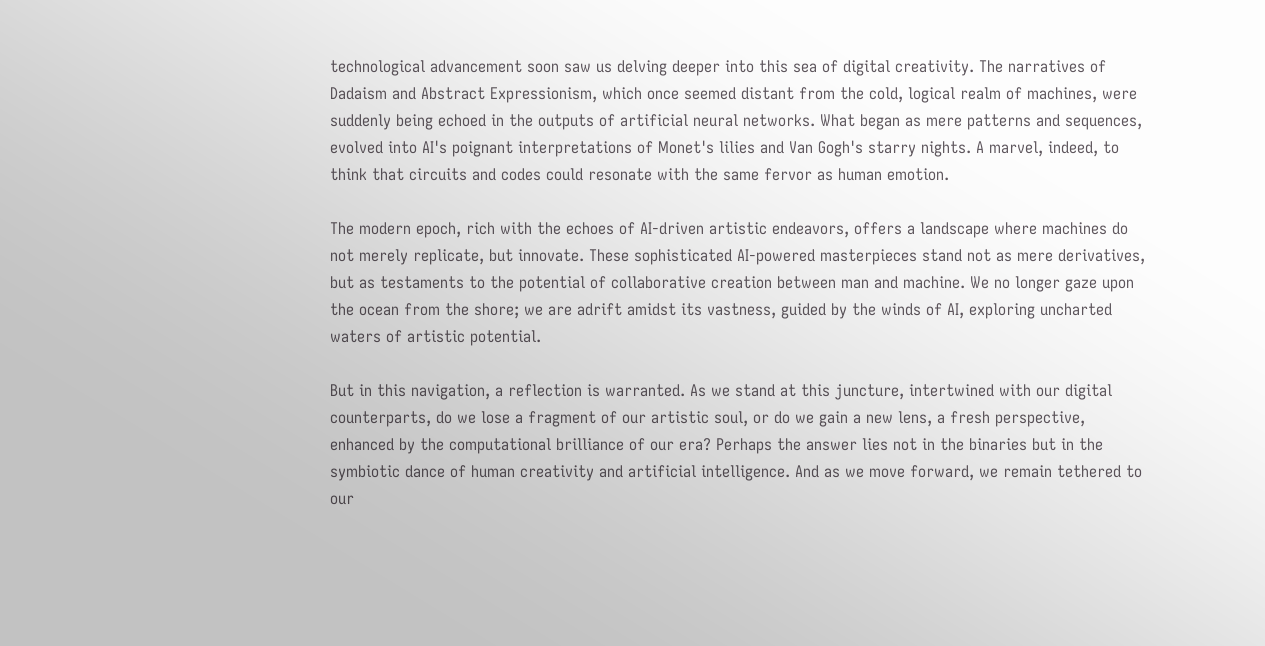technological advancement soon saw us delving deeper into this sea of digital creativity. The narratives of Dadaism and Abstract Expressionism, which once seemed distant from the cold, logical realm of machines, were suddenly being echoed in the outputs of artificial neural networks. What began as mere patterns and sequences, evolved into AI's poignant interpretations of Monet's lilies and Van Gogh's starry nights. A marvel, indeed, to think that circuits and codes could resonate with the same fervor as human emotion.

The modern epoch, rich with the echoes of AI-driven artistic endeavors, offers a landscape where machines do not merely replicate, but innovate. These sophisticated AI-powered masterpieces stand not as mere derivatives, but as testaments to the potential of collaborative creation between man and machine. We no longer gaze upon the ocean from the shore; we are adrift amidst its vastness, guided by the winds of AI, exploring uncharted waters of artistic potential.

But in this navigation, a reflection is warranted. As we stand at this juncture, intertwined with our digital counterparts, do we lose a fragment of our artistic soul, or do we gain a new lens, a fresh perspective, enhanced by the computational brilliance of our era? Perhaps the answer lies not in the binaries but in the symbiotic dance of human creativity and artificial intelligence. And as we move forward, we remain tethered to our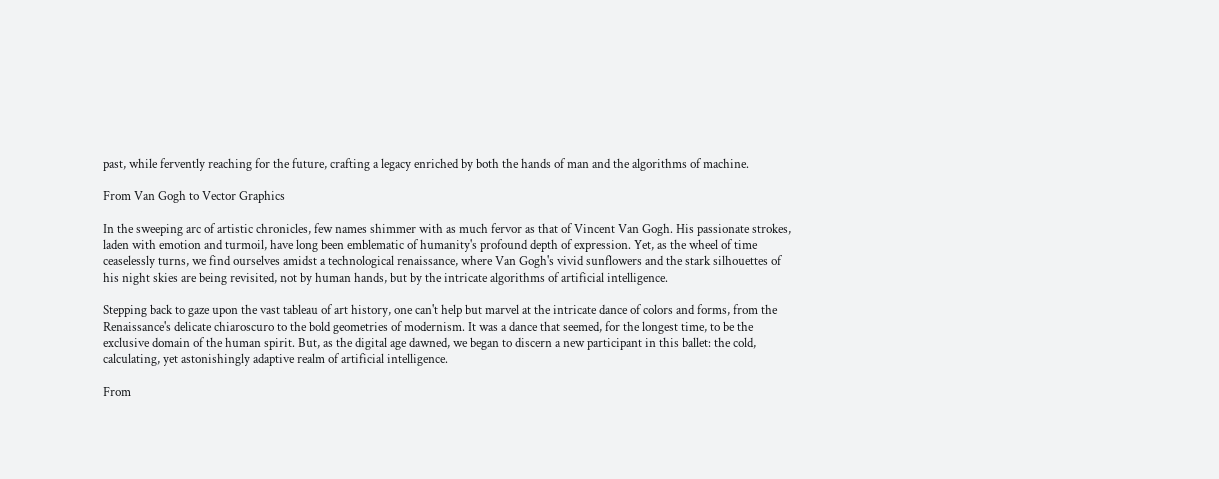past, while fervently reaching for the future, crafting a legacy enriched by both the hands of man and the algorithms of machine.

From Van Gogh to Vector Graphics

In the sweeping arc of artistic chronicles, few names shimmer with as much fervor as that of Vincent Van Gogh. His passionate strokes, laden with emotion and turmoil, have long been emblematic of humanity's profound depth of expression. Yet, as the wheel of time ceaselessly turns, we find ourselves amidst a technological renaissance, where Van Gogh's vivid sunflowers and the stark silhouettes of his night skies are being revisited, not by human hands, but by the intricate algorithms of artificial intelligence.

Stepping back to gaze upon the vast tableau of art history, one can't help but marvel at the intricate dance of colors and forms, from the Renaissance's delicate chiaroscuro to the bold geometries of modernism. It was a dance that seemed, for the longest time, to be the exclusive domain of the human spirit. But, as the digital age dawned, we began to discern a new participant in this ballet: the cold, calculating, yet astonishingly adaptive realm of artificial intelligence.

From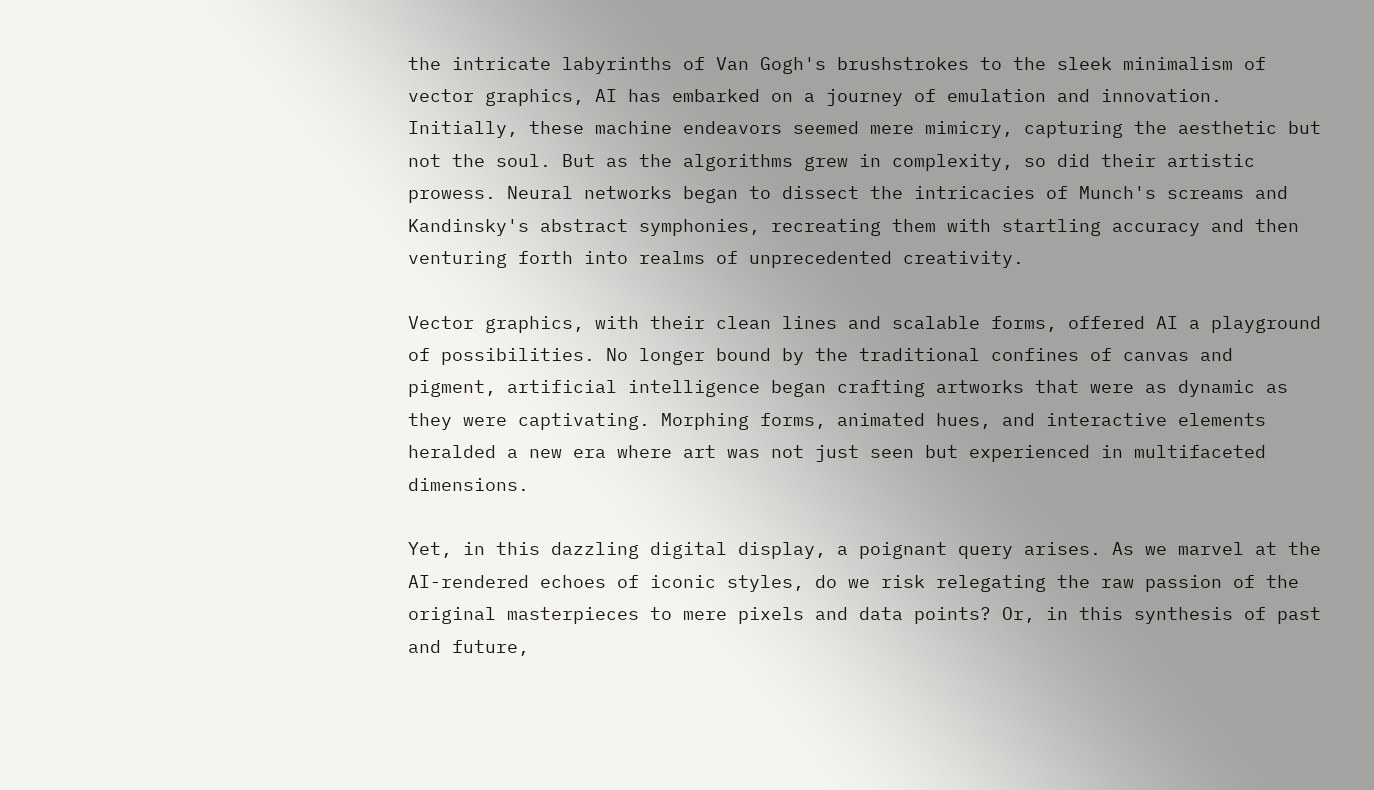the intricate labyrinths of Van Gogh's brushstrokes to the sleek minimalism of vector graphics, AI has embarked on a journey of emulation and innovation. Initially, these machine endeavors seemed mere mimicry, capturing the aesthetic but not the soul. But as the algorithms grew in complexity, so did their artistic prowess. Neural networks began to dissect the intricacies of Munch's screams and Kandinsky's abstract symphonies, recreating them with startling accuracy and then venturing forth into realms of unprecedented creativity.

Vector graphics, with their clean lines and scalable forms, offered AI a playground of possibilities. No longer bound by the traditional confines of canvas and pigment, artificial intelligence began crafting artworks that were as dynamic as they were captivating. Morphing forms, animated hues, and interactive elements heralded a new era where art was not just seen but experienced in multifaceted dimensions.

Yet, in this dazzling digital display, a poignant query arises. As we marvel at the AI-rendered echoes of iconic styles, do we risk relegating the raw passion of the original masterpieces to mere pixels and data points? Or, in this synthesis of past and future,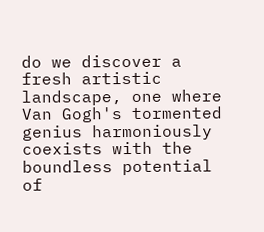do we discover a fresh artistic landscape, one where Van Gogh's tormented genius harmoniously coexists with the boundless potential of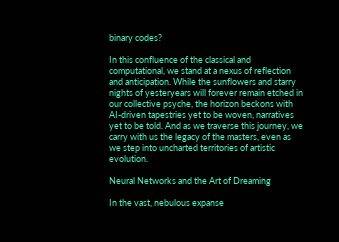binary codes?

In this confluence of the classical and computational, we stand at a nexus of reflection and anticipation. While the sunflowers and starry nights of yesteryears will forever remain etched in our collective psyche, the horizon beckons with AI-driven tapestries yet to be woven, narratives yet to be told. And as we traverse this journey, we carry with us the legacy of the masters, even as we step into uncharted territories of artistic evolution.

Neural Networks and the Art of Dreaming

In the vast, nebulous expanse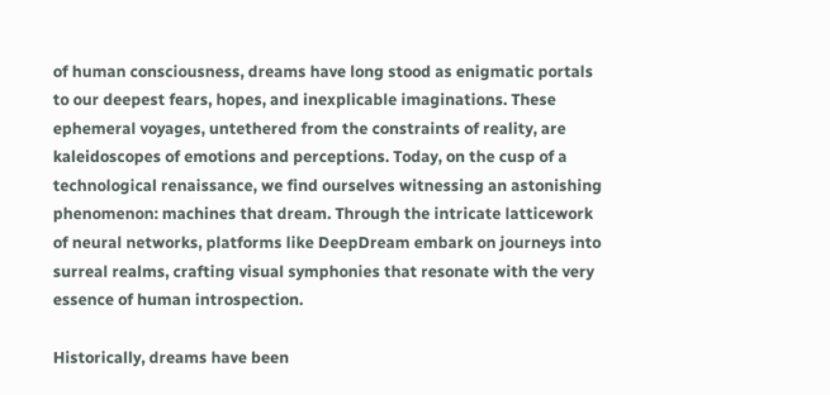of human consciousness, dreams have long stood as enigmatic portals to our deepest fears, hopes, and inexplicable imaginations. These ephemeral voyages, untethered from the constraints of reality, are kaleidoscopes of emotions and perceptions. Today, on the cusp of a technological renaissance, we find ourselves witnessing an astonishing phenomenon: machines that dream. Through the intricate latticework of neural networks, platforms like DeepDream embark on journeys into surreal realms, crafting visual symphonies that resonate with the very essence of human introspection.

Historically, dreams have been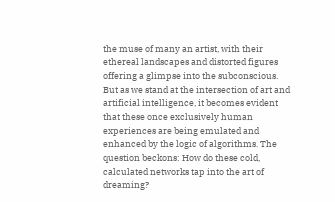the muse of many an artist, with their ethereal landscapes and distorted figures offering a glimpse into the subconscious. But as we stand at the intersection of art and artificial intelligence, it becomes evident that these once exclusively human experiences are being emulated and enhanced by the logic of algorithms. The question beckons: How do these cold, calculated networks tap into the art of dreaming?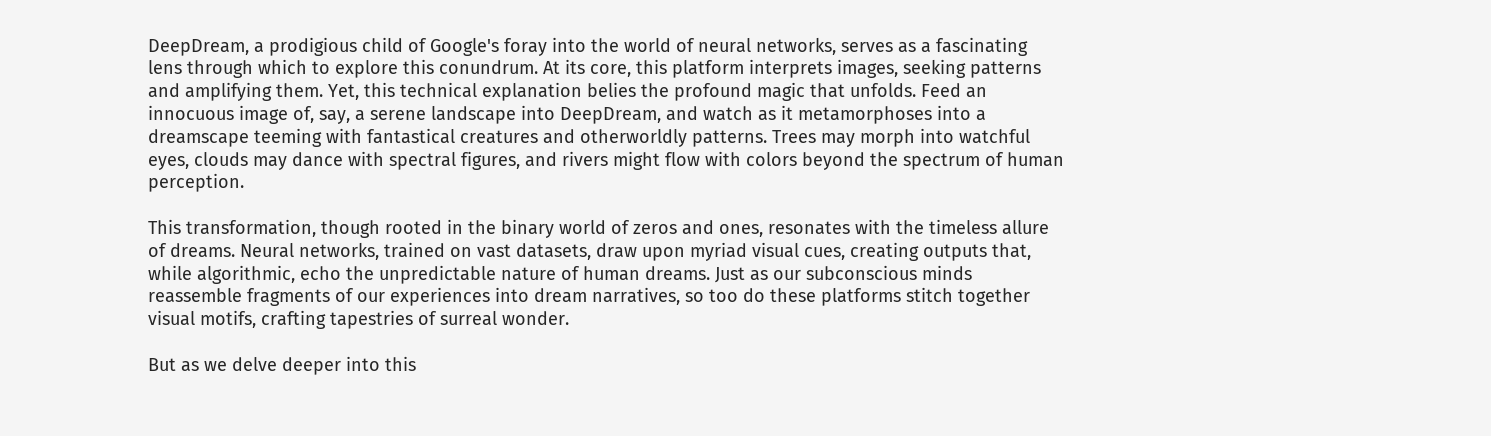DeepDream, a prodigious child of Google's foray into the world of neural networks, serves as a fascinating lens through which to explore this conundrum. At its core, this platform interprets images, seeking patterns and amplifying them. Yet, this technical explanation belies the profound magic that unfolds. Feed an innocuous image of, say, a serene landscape into DeepDream, and watch as it metamorphoses into a dreamscape teeming with fantastical creatures and otherworldly patterns. Trees may morph into watchful eyes, clouds may dance with spectral figures, and rivers might flow with colors beyond the spectrum of human perception.

This transformation, though rooted in the binary world of zeros and ones, resonates with the timeless allure of dreams. Neural networks, trained on vast datasets, draw upon myriad visual cues, creating outputs that, while algorithmic, echo the unpredictable nature of human dreams. Just as our subconscious minds reassemble fragments of our experiences into dream narratives, so too do these platforms stitch together visual motifs, crafting tapestries of surreal wonder.

But as we delve deeper into this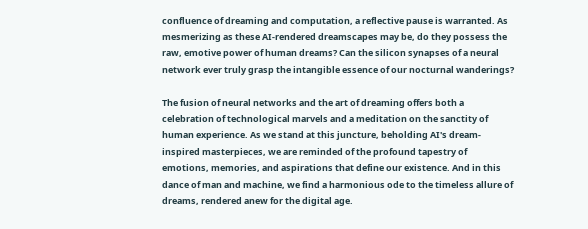confluence of dreaming and computation, a reflective pause is warranted. As mesmerizing as these AI-rendered dreamscapes may be, do they possess the raw, emotive power of human dreams? Can the silicon synapses of a neural network ever truly grasp the intangible essence of our nocturnal wanderings?

The fusion of neural networks and the art of dreaming offers both a celebration of technological marvels and a meditation on the sanctity of human experience. As we stand at this juncture, beholding AI's dream-inspired masterpieces, we are reminded of the profound tapestry of emotions, memories, and aspirations that define our existence. And in this dance of man and machine, we find a harmonious ode to the timeless allure of dreams, rendered anew for the digital age.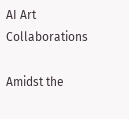AI Art Collaborations

Amidst the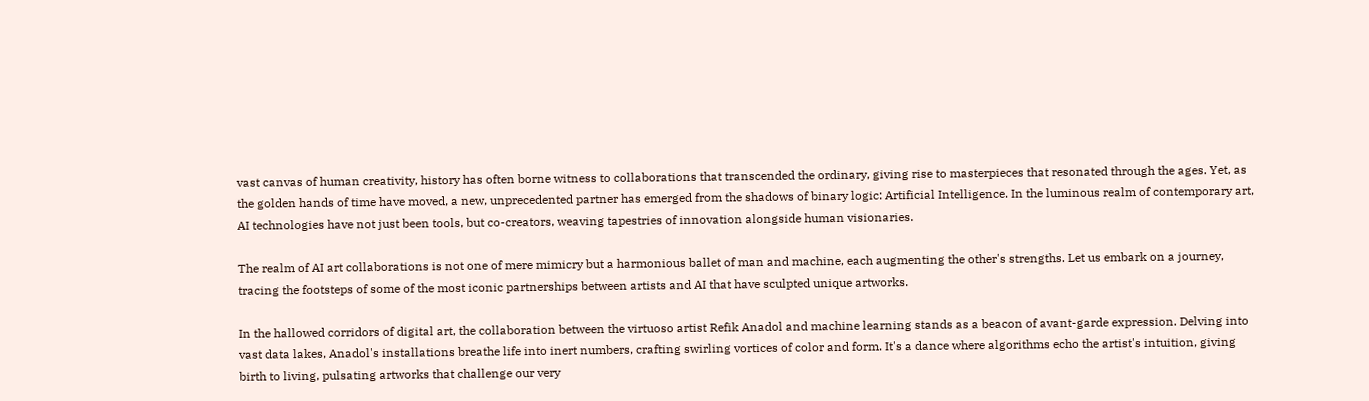vast canvas of human creativity, history has often borne witness to collaborations that transcended the ordinary, giving rise to masterpieces that resonated through the ages. Yet, as the golden hands of time have moved, a new, unprecedented partner has emerged from the shadows of binary logic: Artificial Intelligence. In the luminous realm of contemporary art, AI technologies have not just been tools, but co-creators, weaving tapestries of innovation alongside human visionaries.

The realm of AI art collaborations is not one of mere mimicry but a harmonious ballet of man and machine, each augmenting the other's strengths. Let us embark on a journey, tracing the footsteps of some of the most iconic partnerships between artists and AI that have sculpted unique artworks.

In the hallowed corridors of digital art, the collaboration between the virtuoso artist Refik Anadol and machine learning stands as a beacon of avant-garde expression. Delving into vast data lakes, Anadol's installations breathe life into inert numbers, crafting swirling vortices of color and form. It's a dance where algorithms echo the artist's intuition, giving birth to living, pulsating artworks that challenge our very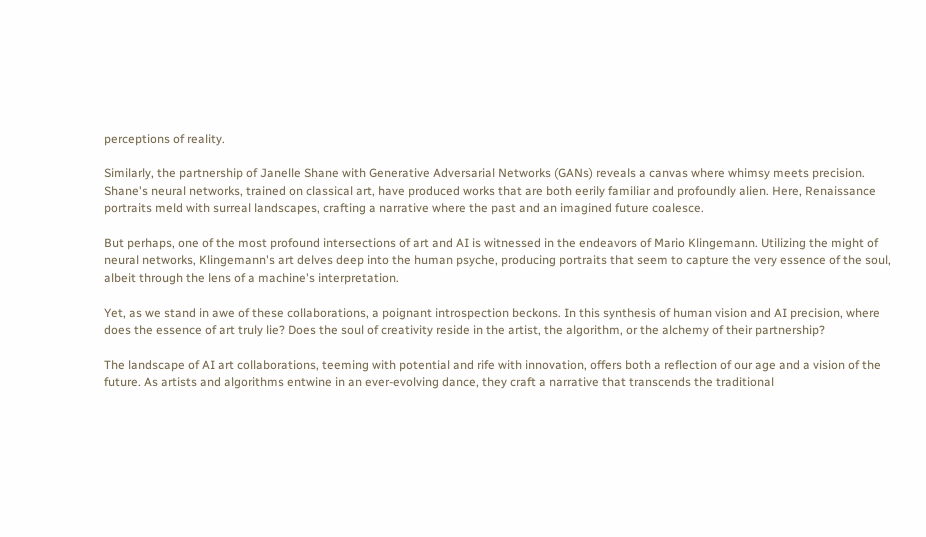perceptions of reality.

Similarly, the partnership of Janelle Shane with Generative Adversarial Networks (GANs) reveals a canvas where whimsy meets precision. Shane's neural networks, trained on classical art, have produced works that are both eerily familiar and profoundly alien. Here, Renaissance portraits meld with surreal landscapes, crafting a narrative where the past and an imagined future coalesce.

But perhaps, one of the most profound intersections of art and AI is witnessed in the endeavors of Mario Klingemann. Utilizing the might of neural networks, Klingemann's art delves deep into the human psyche, producing portraits that seem to capture the very essence of the soul, albeit through the lens of a machine's interpretation.

Yet, as we stand in awe of these collaborations, a poignant introspection beckons. In this synthesis of human vision and AI precision, where does the essence of art truly lie? Does the soul of creativity reside in the artist, the algorithm, or the alchemy of their partnership?

The landscape of AI art collaborations, teeming with potential and rife with innovation, offers both a reflection of our age and a vision of the future. As artists and algorithms entwine in an ever-evolving dance, they craft a narrative that transcends the traditional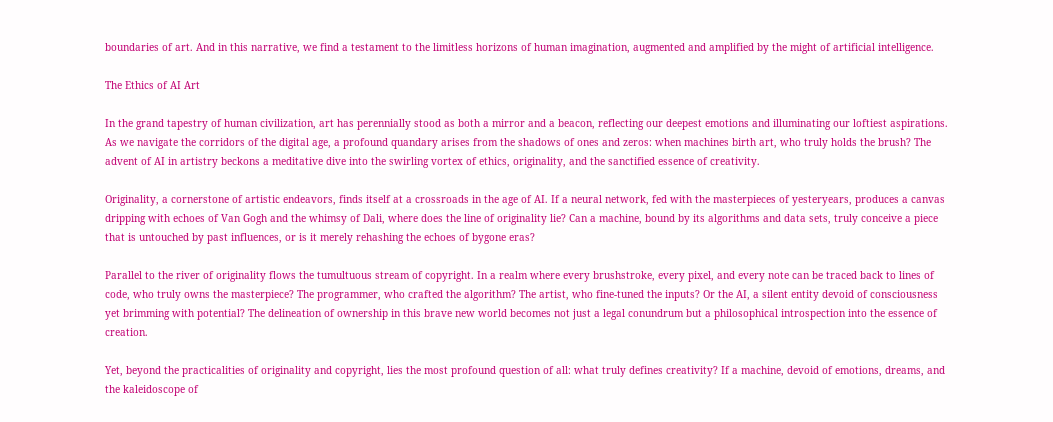boundaries of art. And in this narrative, we find a testament to the limitless horizons of human imagination, augmented and amplified by the might of artificial intelligence.

The Ethics of AI Art

In the grand tapestry of human civilization, art has perennially stood as both a mirror and a beacon, reflecting our deepest emotions and illuminating our loftiest aspirations. As we navigate the corridors of the digital age, a profound quandary arises from the shadows of ones and zeros: when machines birth art, who truly holds the brush? The advent of AI in artistry beckons a meditative dive into the swirling vortex of ethics, originality, and the sanctified essence of creativity.

Originality, a cornerstone of artistic endeavors, finds itself at a crossroads in the age of AI. If a neural network, fed with the masterpieces of yesteryears, produces a canvas dripping with echoes of Van Gogh and the whimsy of Dali, where does the line of originality lie? Can a machine, bound by its algorithms and data sets, truly conceive a piece that is untouched by past influences, or is it merely rehashing the echoes of bygone eras?

Parallel to the river of originality flows the tumultuous stream of copyright. In a realm where every brushstroke, every pixel, and every note can be traced back to lines of code, who truly owns the masterpiece? The programmer, who crafted the algorithm? The artist, who fine-tuned the inputs? Or the AI, a silent entity devoid of consciousness yet brimming with potential? The delineation of ownership in this brave new world becomes not just a legal conundrum but a philosophical introspection into the essence of creation.

Yet, beyond the practicalities of originality and copyright, lies the most profound question of all: what truly defines creativity? If a machine, devoid of emotions, dreams, and the kaleidoscope of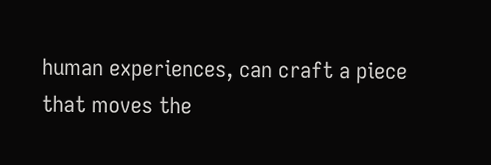human experiences, can craft a piece that moves the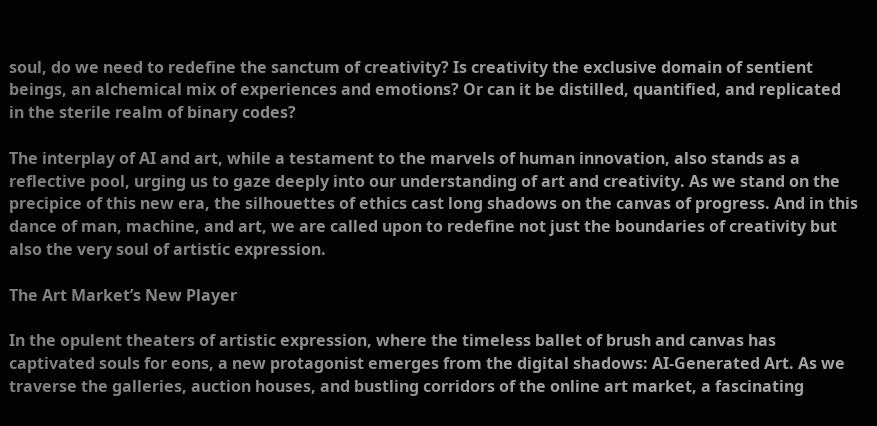soul, do we need to redefine the sanctum of creativity? Is creativity the exclusive domain of sentient beings, an alchemical mix of experiences and emotions? Or can it be distilled, quantified, and replicated in the sterile realm of binary codes?

The interplay of AI and art, while a testament to the marvels of human innovation, also stands as a reflective pool, urging us to gaze deeply into our understanding of art and creativity. As we stand on the precipice of this new era, the silhouettes of ethics cast long shadows on the canvas of progress. And in this dance of man, machine, and art, we are called upon to redefine not just the boundaries of creativity but also the very soul of artistic expression.

The Art Market’s New Player

In the opulent theaters of artistic expression, where the timeless ballet of brush and canvas has captivated souls for eons, a new protagonist emerges from the digital shadows: AI-Generated Art. As we traverse the galleries, auction houses, and bustling corridors of the online art market, a fascinating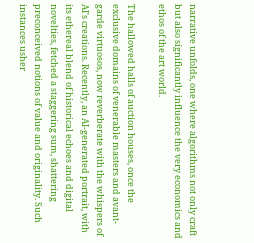narrative unfolds, one where algorithms not only craft but also significantly influence the very economics and ethos of the art world.

The hallowed halls of auction houses, once the exclusive domains of venerable masters and avant-garde virtuosos, now reverberate with the whispers of AI's creations. Recently, an AI-generated portrait, with its ethereal blend of historical echoes and digital novelties, fetched a staggering sum, shattering preconceived notions of value and originality. Such instances usher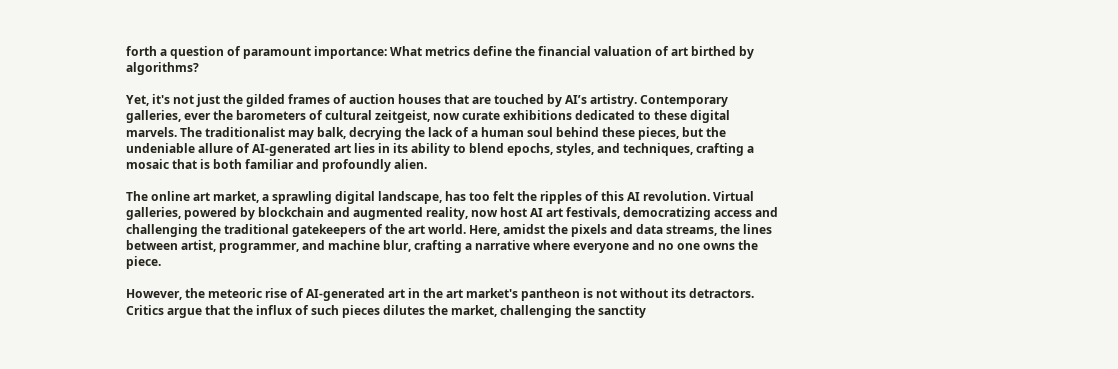forth a question of paramount importance: What metrics define the financial valuation of art birthed by algorithms?

Yet, it's not just the gilded frames of auction houses that are touched by AI’s artistry. Contemporary galleries, ever the barometers of cultural zeitgeist, now curate exhibitions dedicated to these digital marvels. The traditionalist may balk, decrying the lack of a human soul behind these pieces, but the undeniable allure of AI-generated art lies in its ability to blend epochs, styles, and techniques, crafting a mosaic that is both familiar and profoundly alien.

The online art market, a sprawling digital landscape, has too felt the ripples of this AI revolution. Virtual galleries, powered by blockchain and augmented reality, now host AI art festivals, democratizing access and challenging the traditional gatekeepers of the art world. Here, amidst the pixels and data streams, the lines between artist, programmer, and machine blur, crafting a narrative where everyone and no one owns the piece.

However, the meteoric rise of AI-generated art in the art market's pantheon is not without its detractors. Critics argue that the influx of such pieces dilutes the market, challenging the sanctity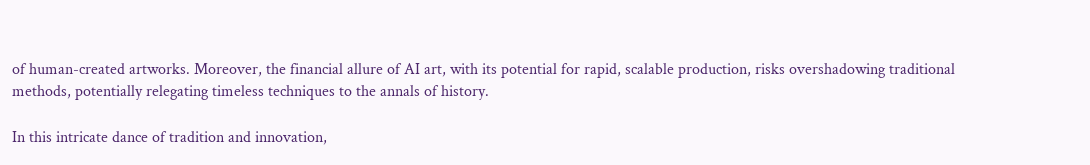of human-created artworks. Moreover, the financial allure of AI art, with its potential for rapid, scalable production, risks overshadowing traditional methods, potentially relegating timeless techniques to the annals of history.

In this intricate dance of tradition and innovation,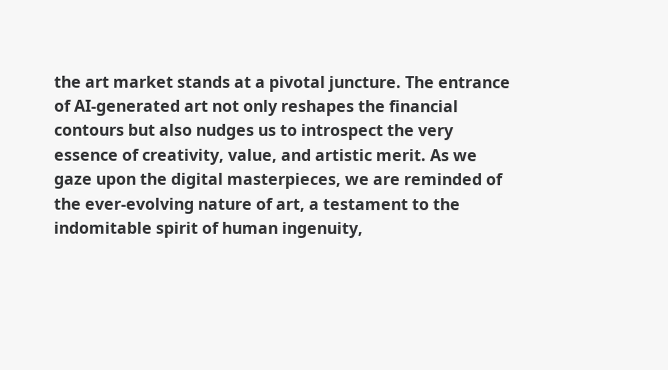the art market stands at a pivotal juncture. The entrance of AI-generated art not only reshapes the financial contours but also nudges us to introspect the very essence of creativity, value, and artistic merit. As we gaze upon the digital masterpieces, we are reminded of the ever-evolving nature of art, a testament to the indomitable spirit of human ingenuity,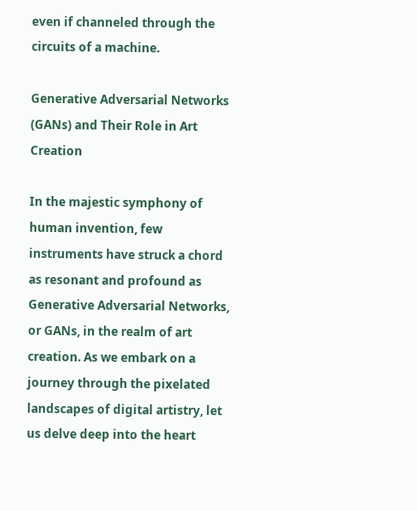even if channeled through the circuits of a machine.

Generative Adversarial Networks (GANs) and Their Role in Art Creation

In the majestic symphony of human invention, few instruments have struck a chord as resonant and profound as Generative Adversarial Networks, or GANs, in the realm of art creation. As we embark on a journey through the pixelated landscapes of digital artistry, let us delve deep into the heart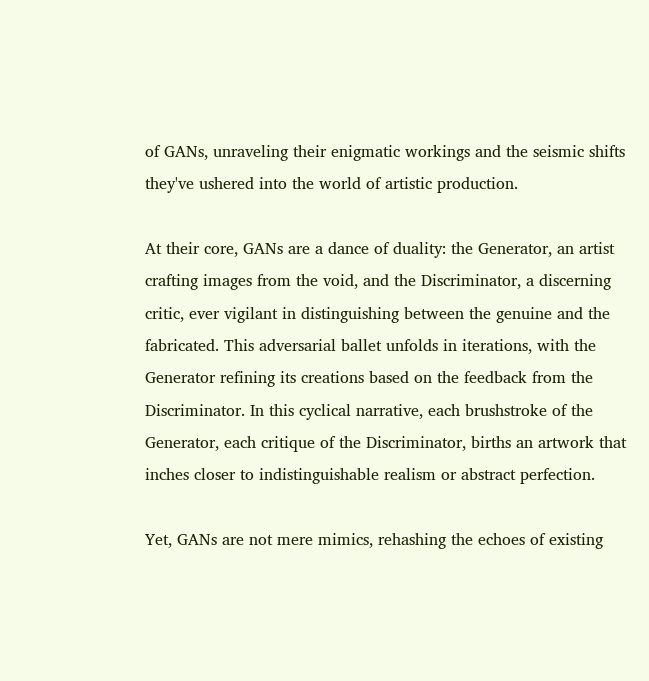of GANs, unraveling their enigmatic workings and the seismic shifts they've ushered into the world of artistic production.

At their core, GANs are a dance of duality: the Generator, an artist crafting images from the void, and the Discriminator, a discerning critic, ever vigilant in distinguishing between the genuine and the fabricated. This adversarial ballet unfolds in iterations, with the Generator refining its creations based on the feedback from the Discriminator. In this cyclical narrative, each brushstroke of the Generator, each critique of the Discriminator, births an artwork that inches closer to indistinguishable realism or abstract perfection.

Yet, GANs are not mere mimics, rehashing the echoes of existing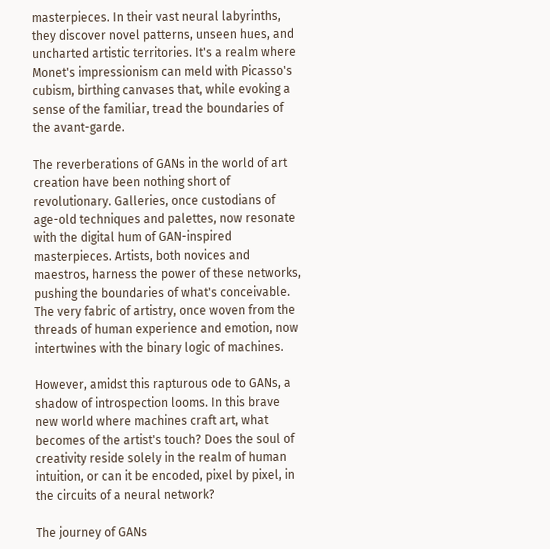masterpieces. In their vast neural labyrinths, they discover novel patterns, unseen hues, and uncharted artistic territories. It's a realm where Monet's impressionism can meld with Picasso's cubism, birthing canvases that, while evoking a sense of the familiar, tread the boundaries of the avant-garde.

The reverberations of GANs in the world of art creation have been nothing short of revolutionary. Galleries, once custodians of age-old techniques and palettes, now resonate with the digital hum of GAN-inspired masterpieces. Artists, both novices and maestros, harness the power of these networks, pushing the boundaries of what's conceivable. The very fabric of artistry, once woven from the threads of human experience and emotion, now intertwines with the binary logic of machines.

However, amidst this rapturous ode to GANs, a shadow of introspection looms. In this brave new world where machines craft art, what becomes of the artist's touch? Does the soul of creativity reside solely in the realm of human intuition, or can it be encoded, pixel by pixel, in the circuits of a neural network?

The journey of GANs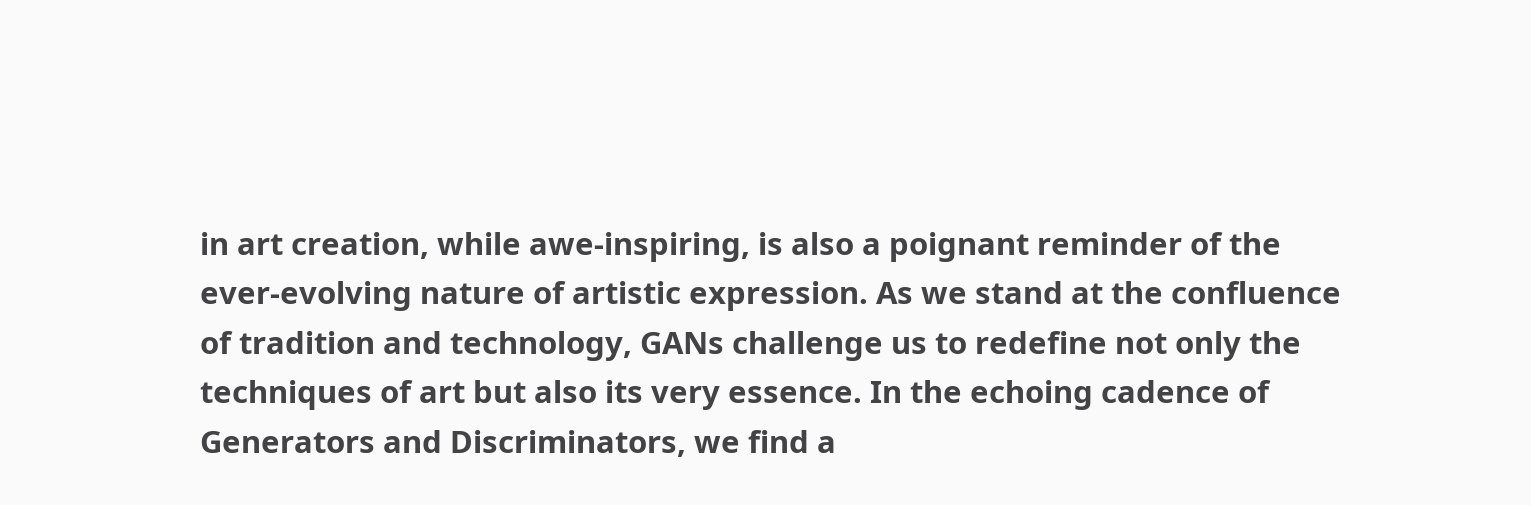in art creation, while awe-inspiring, is also a poignant reminder of the ever-evolving nature of artistic expression. As we stand at the confluence of tradition and technology, GANs challenge us to redefine not only the techniques of art but also its very essence. In the echoing cadence of Generators and Discriminators, we find a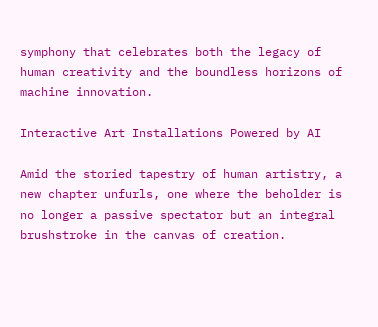symphony that celebrates both the legacy of human creativity and the boundless horizons of machine innovation.

Interactive Art Installations Powered by AI

Amid the storied tapestry of human artistry, a new chapter unfurls, one where the beholder is no longer a passive spectator but an integral brushstroke in the canvas of creation.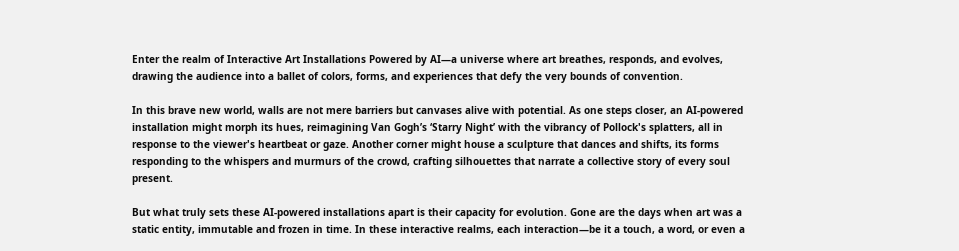Enter the realm of Interactive Art Installations Powered by AI—a universe where art breathes, responds, and evolves, drawing the audience into a ballet of colors, forms, and experiences that defy the very bounds of convention.

In this brave new world, walls are not mere barriers but canvases alive with potential. As one steps closer, an AI-powered installation might morph its hues, reimagining Van Gogh’s ‘Starry Night’ with the vibrancy of Pollock's splatters, all in response to the viewer's heartbeat or gaze. Another corner might house a sculpture that dances and shifts, its forms responding to the whispers and murmurs of the crowd, crafting silhouettes that narrate a collective story of every soul present.

But what truly sets these AI-powered installations apart is their capacity for evolution. Gone are the days when art was a static entity, immutable and frozen in time. In these interactive realms, each interaction—be it a touch, a word, or even a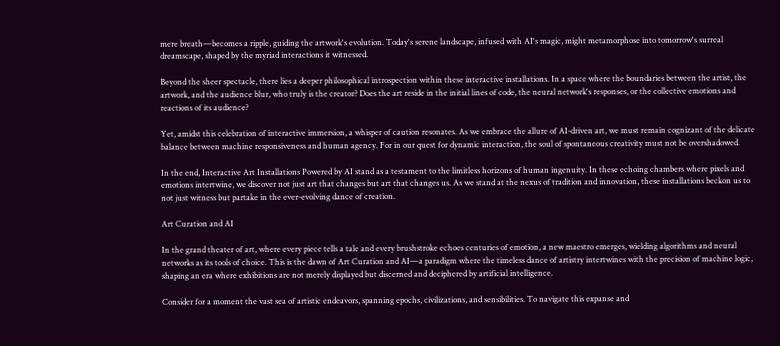mere breath—becomes a ripple, guiding the artwork's evolution. Today's serene landscape, infused with AI's magic, might metamorphose into tomorrow's surreal dreamscape, shaped by the myriad interactions it witnessed.

Beyond the sheer spectacle, there lies a deeper philosophical introspection within these interactive installations. In a space where the boundaries between the artist, the artwork, and the audience blur, who truly is the creator? Does the art reside in the initial lines of code, the neural network's responses, or the collective emotions and reactions of its audience?

Yet, amidst this celebration of interactive immersion, a whisper of caution resonates. As we embrace the allure of AI-driven art, we must remain cognizant of the delicate balance between machine responsiveness and human agency. For in our quest for dynamic interaction, the soul of spontaneous creativity must not be overshadowed.

In the end, Interactive Art Installations Powered by AI stand as a testament to the limitless horizons of human ingenuity. In these echoing chambers where pixels and emotions intertwine, we discover not just art that changes but art that changes us. As we stand at the nexus of tradition and innovation, these installations beckon us to not just witness but partake in the ever-evolving dance of creation.

Art Curation and AI

In the grand theater of art, where every piece tells a tale and every brushstroke echoes centuries of emotion, a new maestro emerges, wielding algorithms and neural networks as its tools of choice. This is the dawn of Art Curation and AI—a paradigm where the timeless dance of artistry intertwines with the precision of machine logic, shaping an era where exhibitions are not merely displayed but discerned and deciphered by artificial intelligence.

Consider for a moment the vast sea of artistic endeavors, spanning epochs, civilizations, and sensibilities. To navigate this expanse and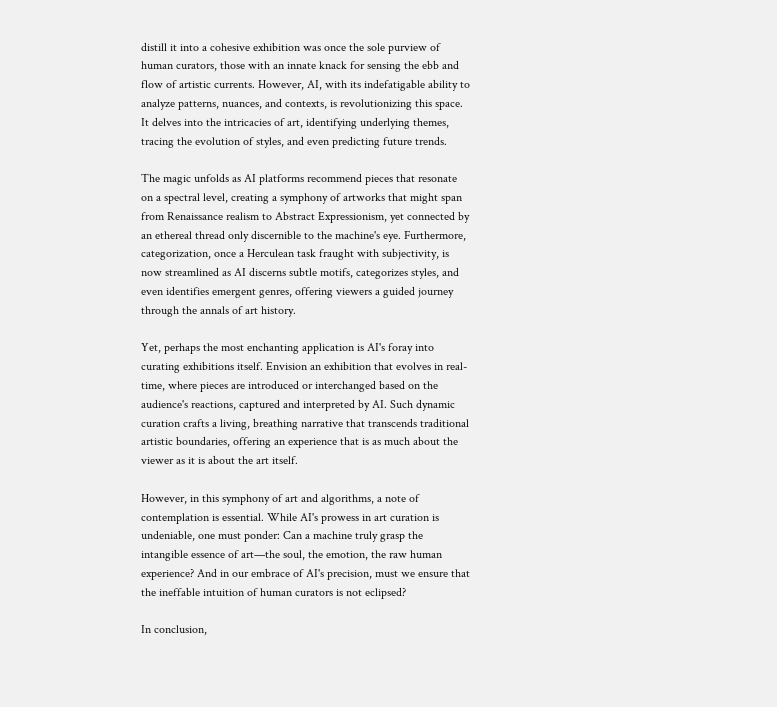distill it into a cohesive exhibition was once the sole purview of human curators, those with an innate knack for sensing the ebb and flow of artistic currents. However, AI, with its indefatigable ability to analyze patterns, nuances, and contexts, is revolutionizing this space. It delves into the intricacies of art, identifying underlying themes, tracing the evolution of styles, and even predicting future trends.

The magic unfolds as AI platforms recommend pieces that resonate on a spectral level, creating a symphony of artworks that might span from Renaissance realism to Abstract Expressionism, yet connected by an ethereal thread only discernible to the machine's eye. Furthermore, categorization, once a Herculean task fraught with subjectivity, is now streamlined as AI discerns subtle motifs, categorizes styles, and even identifies emergent genres, offering viewers a guided journey through the annals of art history.

Yet, perhaps the most enchanting application is AI's foray into curating exhibitions itself. Envision an exhibition that evolves in real-time, where pieces are introduced or interchanged based on the audience's reactions, captured and interpreted by AI. Such dynamic curation crafts a living, breathing narrative that transcends traditional artistic boundaries, offering an experience that is as much about the viewer as it is about the art itself.

However, in this symphony of art and algorithms, a note of contemplation is essential. While AI's prowess in art curation is undeniable, one must ponder: Can a machine truly grasp the intangible essence of art—the soul, the emotion, the raw human experience? And in our embrace of AI's precision, must we ensure that the ineffable intuition of human curators is not eclipsed?

In conclusion,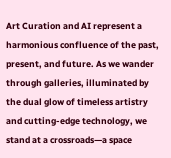Art Curation and AI represent a harmonious confluence of the past, present, and future. As we wander through galleries, illuminated by the dual glow of timeless artistry and cutting-edge technology, we stand at a crossroads—a space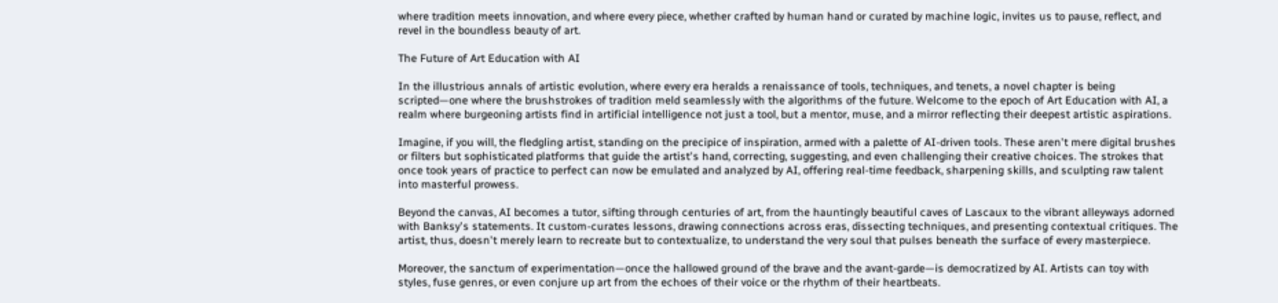where tradition meets innovation, and where every piece, whether crafted by human hand or curated by machine logic, invites us to pause, reflect, and revel in the boundless beauty of art.

The Future of Art Education with AI

In the illustrious annals of artistic evolution, where every era heralds a renaissance of tools, techniques, and tenets, a novel chapter is being scripted—one where the brushstrokes of tradition meld seamlessly with the algorithms of the future. Welcome to the epoch of Art Education with AI, a realm where burgeoning artists find in artificial intelligence not just a tool, but a mentor, muse, and a mirror reflecting their deepest artistic aspirations.

Imagine, if you will, the fledgling artist, standing on the precipice of inspiration, armed with a palette of AI-driven tools. These aren't mere digital brushes or filters but sophisticated platforms that guide the artist's hand, correcting, suggesting, and even challenging their creative choices. The strokes that once took years of practice to perfect can now be emulated and analyzed by AI, offering real-time feedback, sharpening skills, and sculpting raw talent into masterful prowess.

Beyond the canvas, AI becomes a tutor, sifting through centuries of art, from the hauntingly beautiful caves of Lascaux to the vibrant alleyways adorned with Banksy's statements. It custom-curates lessons, drawing connections across eras, dissecting techniques, and presenting contextual critiques. The artist, thus, doesn't merely learn to recreate but to contextualize, to understand the very soul that pulses beneath the surface of every masterpiece.

Moreover, the sanctum of experimentation—once the hallowed ground of the brave and the avant-garde—is democratized by AI. Artists can toy with styles, fuse genres, or even conjure up art from the echoes of their voice or the rhythm of their heartbeats.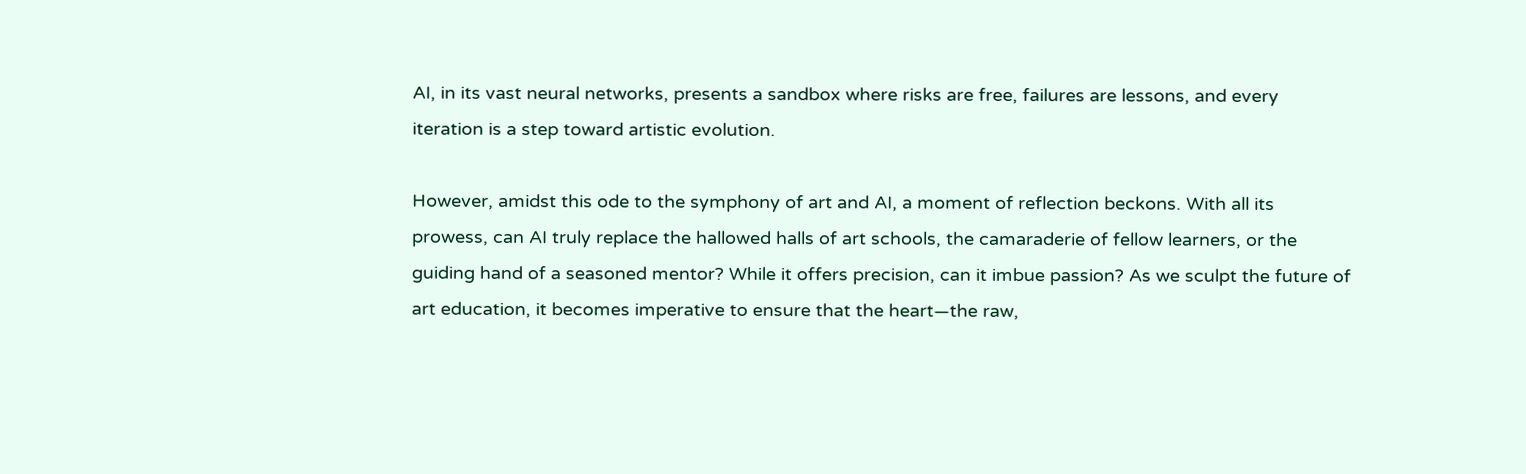AI, in its vast neural networks, presents a sandbox where risks are free, failures are lessons, and every iteration is a step toward artistic evolution.

However, amidst this ode to the symphony of art and AI, a moment of reflection beckons. With all its prowess, can AI truly replace the hallowed halls of art schools, the camaraderie of fellow learners, or the guiding hand of a seasoned mentor? While it offers precision, can it imbue passion? As we sculpt the future of art education, it becomes imperative to ensure that the heart—the raw,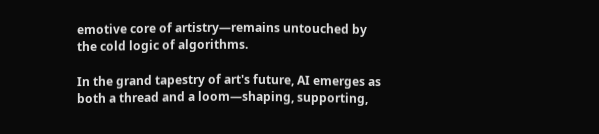emotive core of artistry—remains untouched by the cold logic of algorithms.

In the grand tapestry of art's future, AI emerges as both a thread and a loom—shaping, supporting,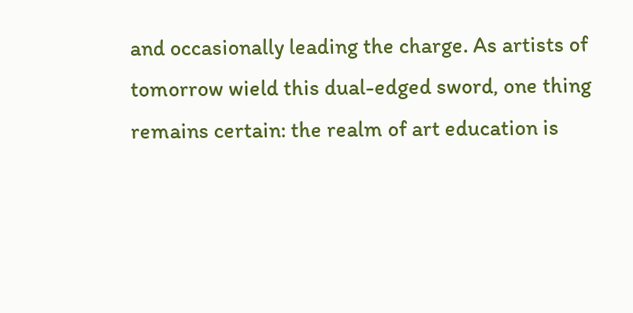and occasionally leading the charge. As artists of tomorrow wield this dual-edged sword, one thing remains certain: the realm of art education is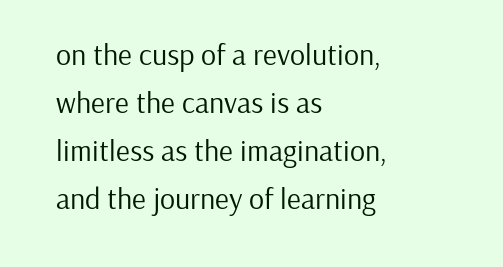on the cusp of a revolution, where the canvas is as limitless as the imagination, and the journey of learning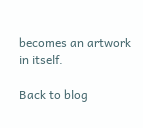becomes an artwork in itself.

Back to blog